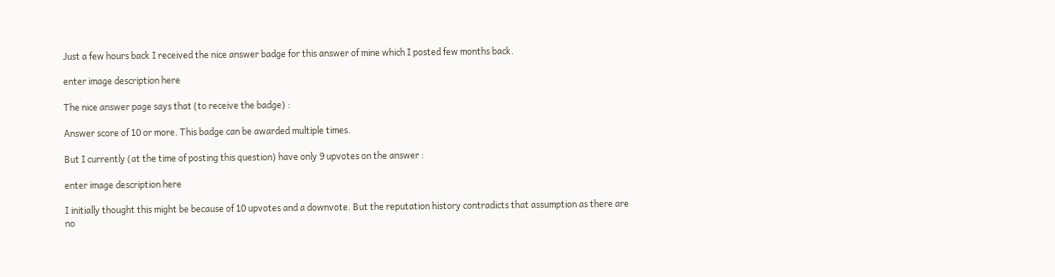Just a few hours back I received the nice answer badge for this answer of mine which I posted few months back.

enter image description here

The nice answer page says that (to receive the badge) :

Answer score of 10 or more. This badge can be awarded multiple times.

But I currently (at the time of posting this question) have only 9 upvotes on the answer :

enter image description here

I initially thought this might be because of 10 upvotes and a downvote. But the reputation history contradicts that assumption as there are no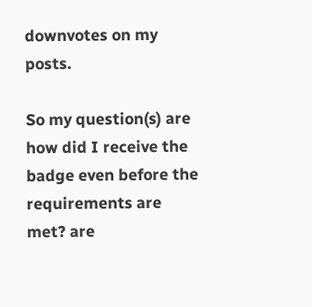downvotes on my posts.

So my question(s) are how did I receive the badge even before the requirements are met? are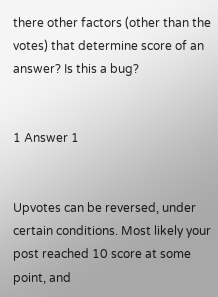there other factors (other than the votes) that determine score of an answer? Is this a bug?


1 Answer 1


Upvotes can be reversed, under certain conditions. Most likely your post reached 10 score at some point, and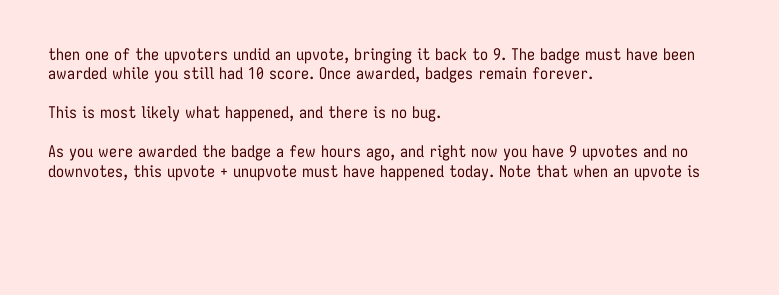then one of the upvoters undid an upvote, bringing it back to 9. The badge must have been awarded while you still had 10 score. Once awarded, badges remain forever.

This is most likely what happened, and there is no bug.

As you were awarded the badge a few hours ago, and right now you have 9 upvotes and no downvotes, this upvote + unupvote must have happened today. Note that when an upvote is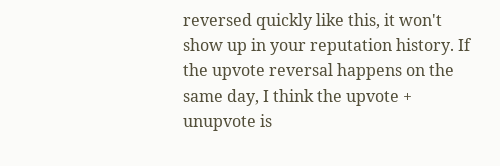reversed quickly like this, it won't show up in your reputation history. If the upvote reversal happens on the same day, I think the upvote + unupvote is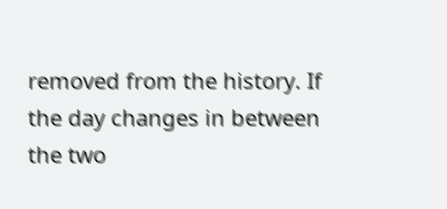removed from the history. If the day changes in between the two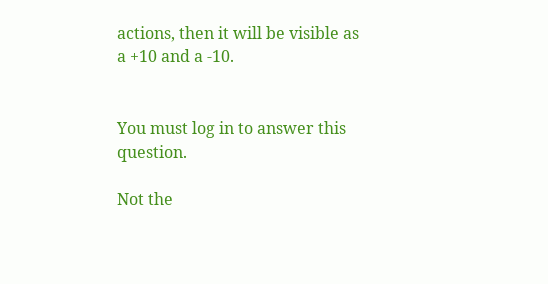actions, then it will be visible as a +10 and a -10.


You must log in to answer this question.

Not the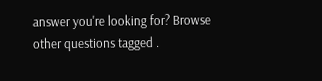answer you're looking for? Browse other questions tagged .